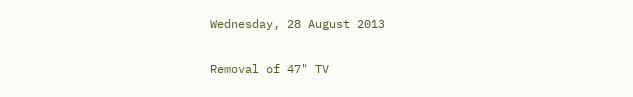Wednesday, 28 August 2013

Removal of 47" TV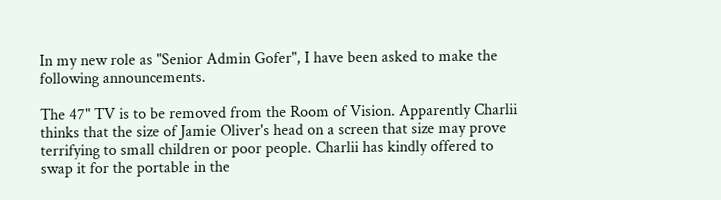In my new role as "Senior Admin Gofer", I have been asked to make the following announcements.

The 47" TV is to be removed from the Room of Vision. Apparently Charlii thinks that the size of Jamie Oliver's head on a screen that size may prove terrifying to small children or poor people. Charlii has kindly offered to swap it for the portable in the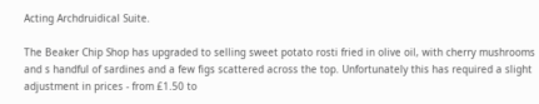Acting Archdruidical Suite.

The Beaker Chip Shop has upgraded to selling sweet potato rosti fried in olive oil, with cherry mushrooms and s handful of sardines and a few figs scattered across the top. Unfortunately this has required a slight adjustment in prices - from £1.50 to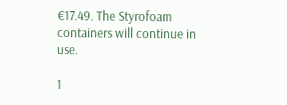€17.49. The Styrofoam containers will continue in use.

1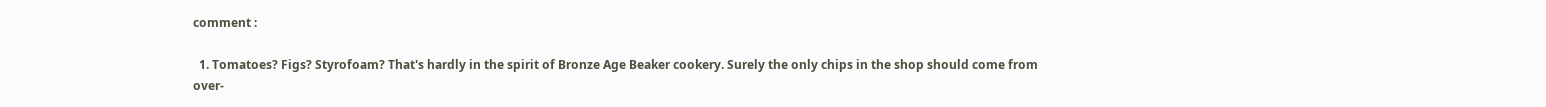comment :

  1. Tomatoes? Figs? Styrofoam? That's hardly in the spirit of Bronze Age Beaker cookery. Surely the only chips in the shop should come from over-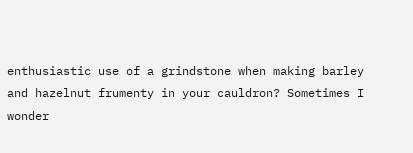enthusiastic use of a grindstone when making barley and hazelnut frumenty in your cauldron? Sometimes I wonder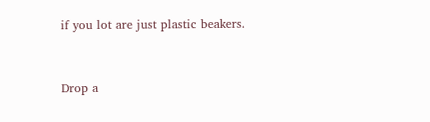if you lot are just plastic beakers.


Drop a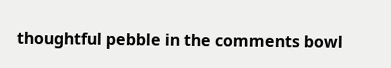thoughtful pebble in the comments bowl